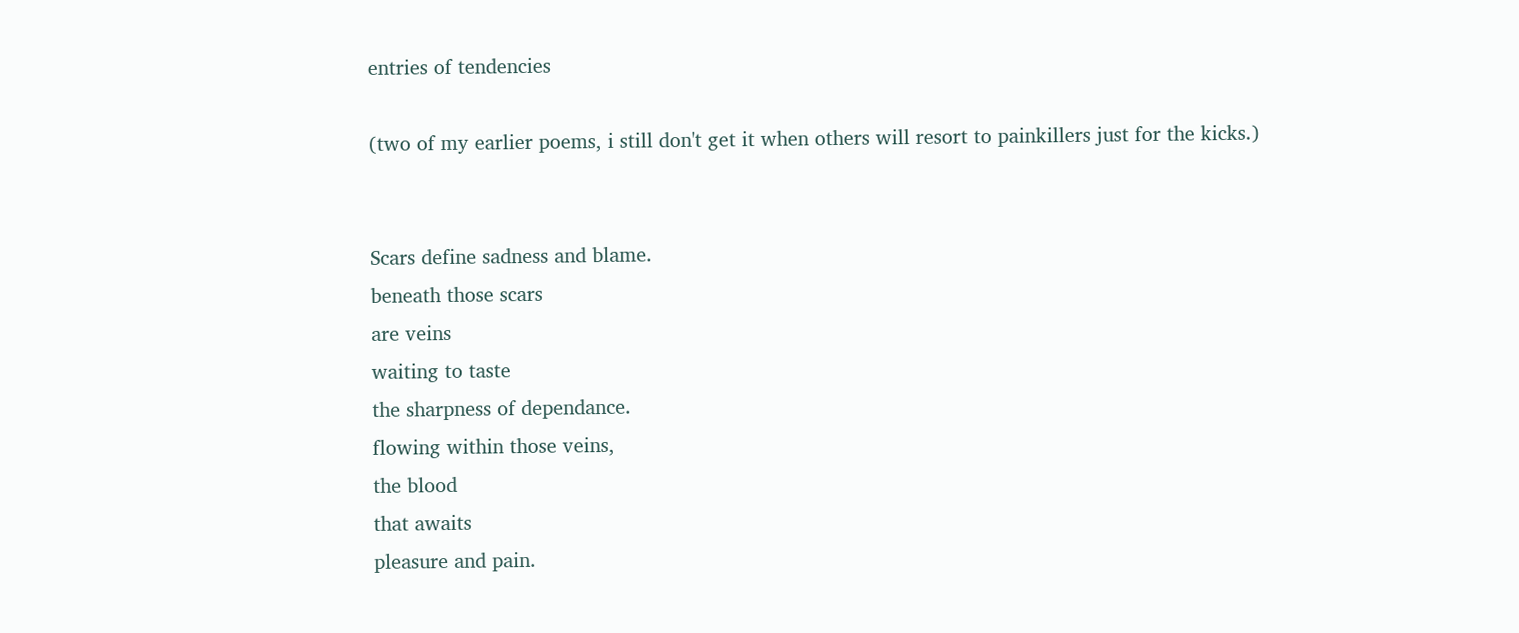entries of tendencies

(two of my earlier poems, i still don't get it when others will resort to painkillers just for the kicks.)


Scars define sadness and blame.
beneath those scars
are veins
waiting to taste
the sharpness of dependance.
flowing within those veins,
the blood
that awaits
pleasure and pain.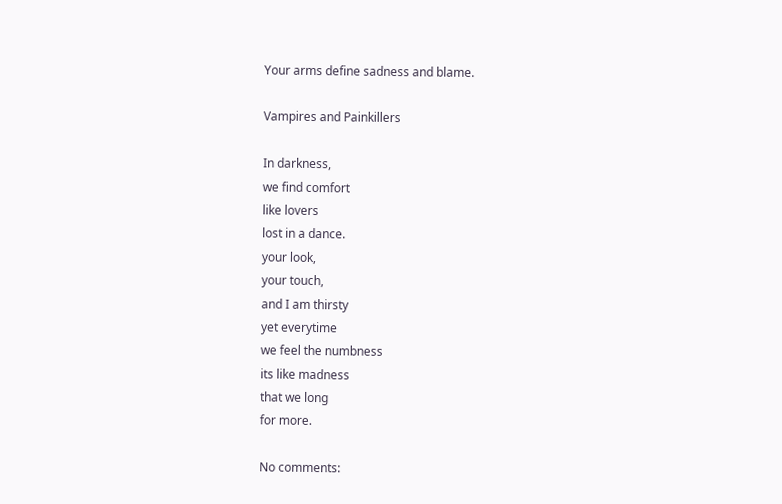Your arms define sadness and blame.

Vampires and Painkillers

In darkness,
we find comfort
like lovers
lost in a dance.
your look,
your touch,
and I am thirsty
yet everytime
we feel the numbness
its like madness
that we long
for more.

No comments: